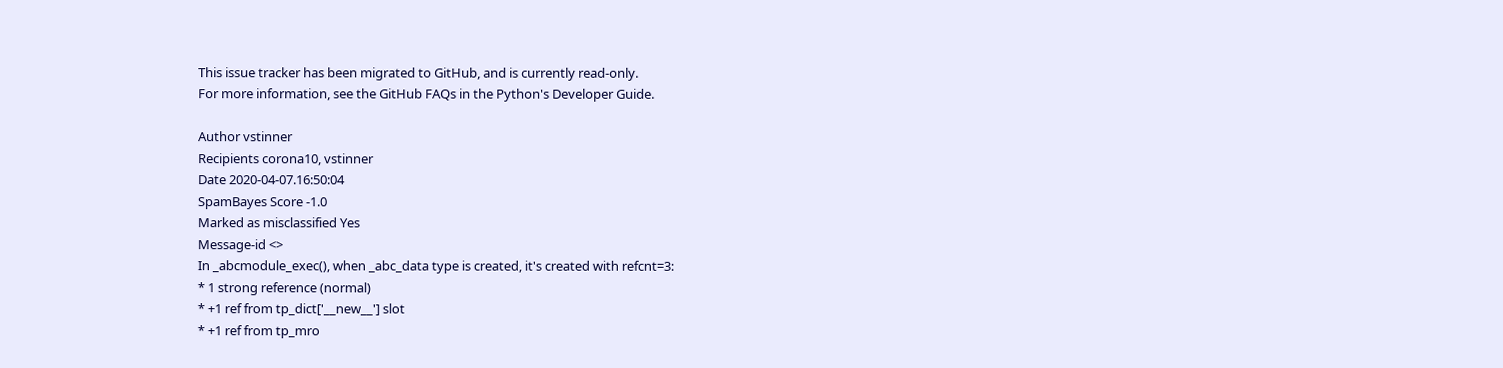This issue tracker has been migrated to GitHub, and is currently read-only.
For more information, see the GitHub FAQs in the Python's Developer Guide.

Author vstinner
Recipients corona10, vstinner
Date 2020-04-07.16:50:04
SpamBayes Score -1.0
Marked as misclassified Yes
Message-id <>
In _abcmodule_exec(), when _abc_data type is created, it's created with refcnt=3:
* 1 strong reference (normal)
* +1 ref from tp_dict['__new__'] slot
* +1 ref from tp_mro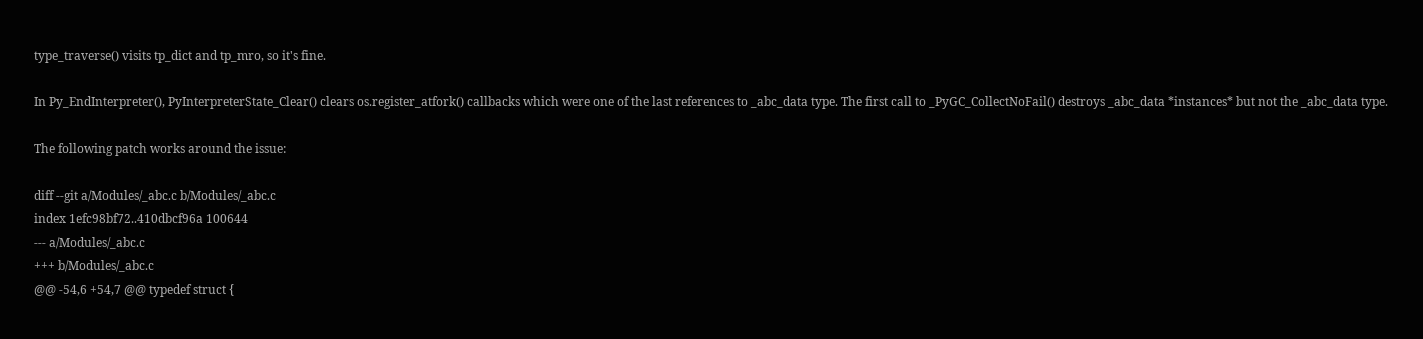type_traverse() visits tp_dict and tp_mro, so it's fine.

In Py_EndInterpreter(), PyInterpreterState_Clear() clears os.register_atfork() callbacks which were one of the last references to _abc_data type. The first call to _PyGC_CollectNoFail() destroys _abc_data *instances* but not the _abc_data type.

The following patch works around the issue:

diff --git a/Modules/_abc.c b/Modules/_abc.c
index 1efc98bf72..410dbcf96a 100644
--- a/Modules/_abc.c
+++ b/Modules/_abc.c
@@ -54,6 +54,7 @@ typedef struct {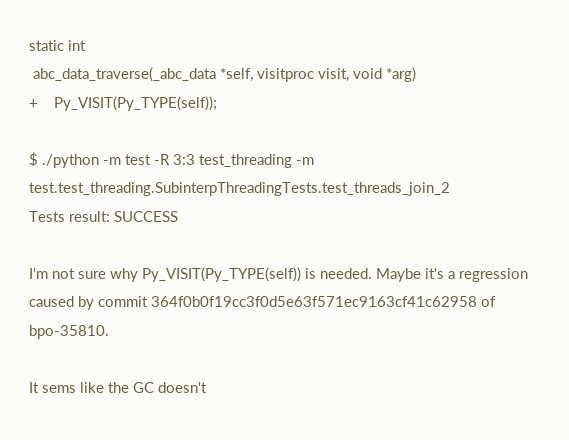static int
 abc_data_traverse(_abc_data *self, visitproc visit, void *arg)
+    Py_VISIT(Py_TYPE(self));

$ ./python -m test -R 3:3 test_threading -m test.test_threading.SubinterpThreadingTests.test_threads_join_2
Tests result: SUCCESS

I'm not sure why Py_VISIT(Py_TYPE(self)) is needed. Maybe it's a regression caused by commit 364f0b0f19cc3f0d5e63f571ec9163cf41c62958 of bpo-35810.

It sems like the GC doesn't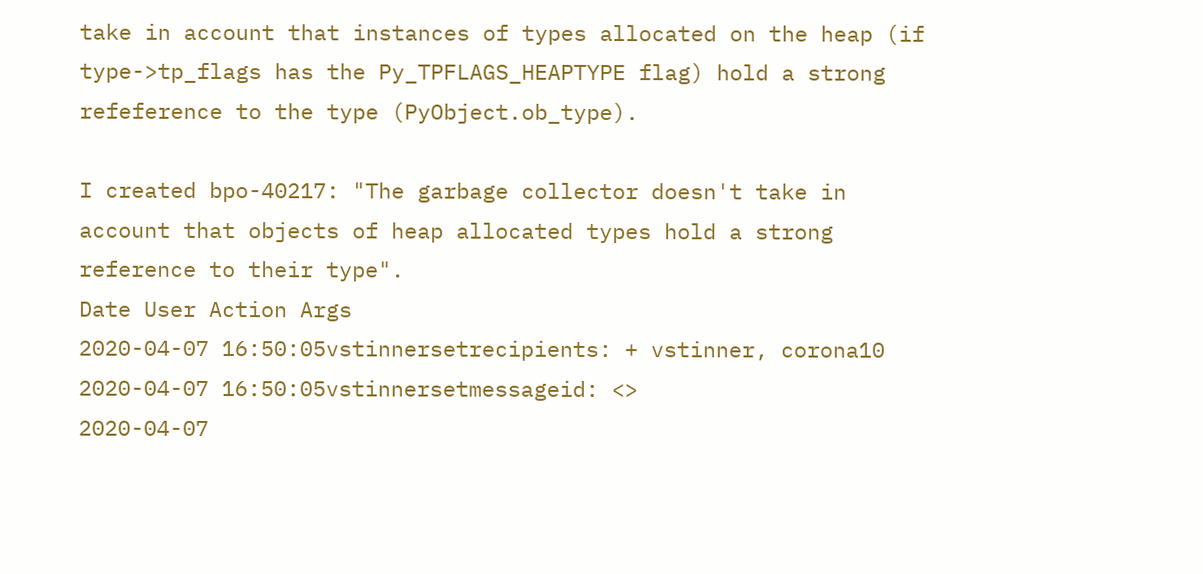take in account that instances of types allocated on the heap (if type->tp_flags has the Py_TPFLAGS_HEAPTYPE flag) hold a strong refeference to the type (PyObject.ob_type).

I created bpo-40217: "The garbage collector doesn't take in account that objects of heap allocated types hold a strong reference to their type".
Date User Action Args
2020-04-07 16:50:05vstinnersetrecipients: + vstinner, corona10
2020-04-07 16:50:05vstinnersetmessageid: <>
2020-04-07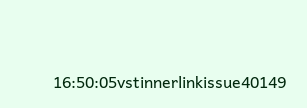16:50:05vstinnerlinkissue40149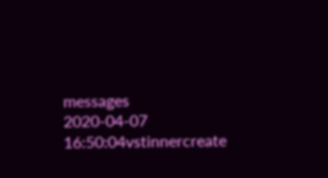messages
2020-04-07 16:50:04vstinnercreate